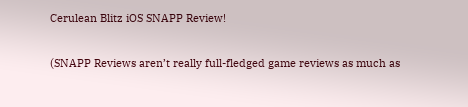Cerulean Blitz iOS SNAPP Review!

(SNAPP Reviews aren’t really full-fledged game reviews as much as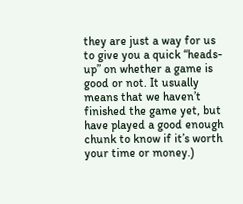they are just a way for us to give you a quick “heads-up” on whether a game is good or not. It usually means that we haven’t finished the game yet, but have played a good enough chunk to know if it’s worth your time or money.)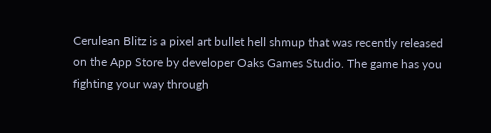Cerulean Blitz is a pixel art bullet hell shmup that was recently released on the App Store by developer Oaks Games Studio. The game has you fighting your way through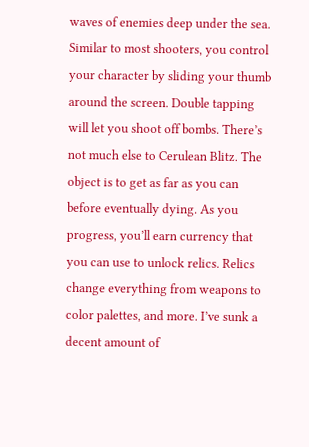waves of enemies deep under the sea. Similar to most shooters, you control your character by sliding your thumb around the screen. Double tapping will let you shoot off bombs. There’s not much else to Cerulean Blitz. The object is to get as far as you can before eventually dying. As you progress, you’ll earn currency that you can use to unlock relics. Relics change everything from weapons to color palettes, and more. I’ve sunk a decent amount of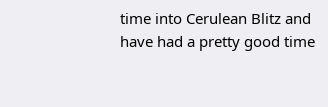time into Cerulean Blitz and have had a pretty good time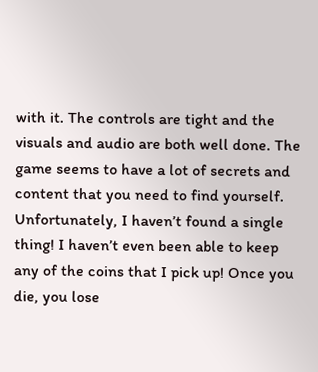with it. The controls are tight and the visuals and audio are both well done. The game seems to have a lot of secrets and content that you need to find yourself. Unfortunately, I haven’t found a single thing! I haven’t even been able to keep any of the coins that I pick up! Once you die, you lose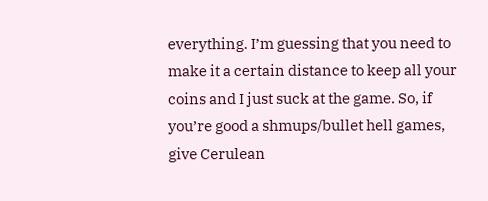everything. I’m guessing that you need to make it a certain distance to keep all your coins and I just suck at the game. So, if you’re good a shmups/bullet hell games, give Cerulean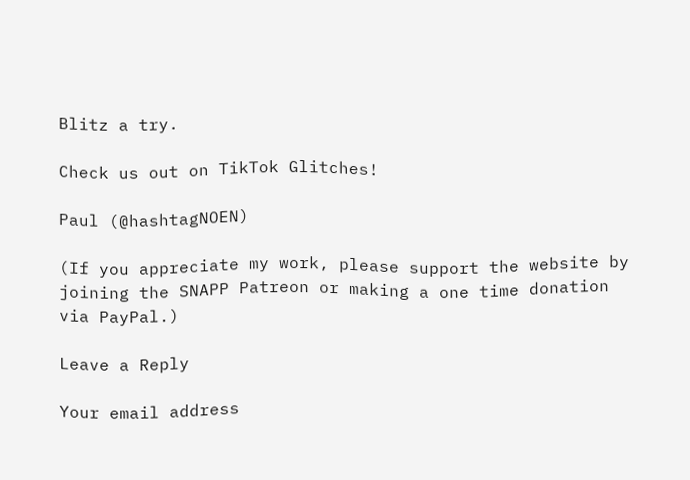Blitz a try.

Check us out on TikTok Glitches!

Paul (@hashtagNOEN)

(If you appreciate my work, please support the website by joining the SNAPP Patreon or making a one time donation via PayPal.)

Leave a Reply

Your email address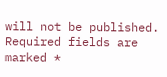will not be published. Required fields are marked *